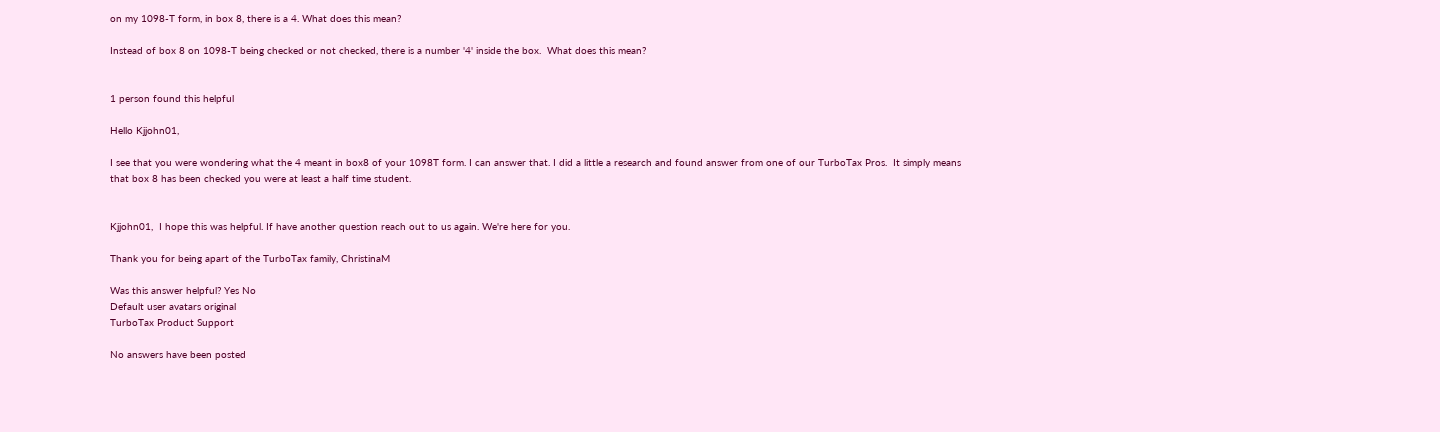on my 1098-T form, in box 8, there is a 4. What does this mean?

Instead of box 8 on 1098-T being checked or not checked, there is a number '4' inside the box.  What does this mean?


1 person found this helpful

Hello Kjjohn01,

I see that you were wondering what the 4 meant in box8 of your 1098T form. I can answer that. I did a little a research and found answer from one of our TurboTax Pros.  It simply means that box 8 has been checked you were at least a half time student.


Kjjohn01,  I hope this was helpful. If have another question reach out to us again. We're here for you.

Thank you for being apart of the TurboTax family, ChristinaM

Was this answer helpful? Yes No
Default user avatars original
TurboTax Product Support

No answers have been posted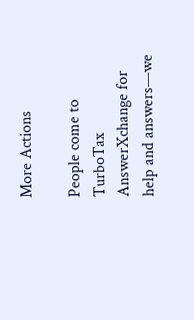More Actions

People come to TurboTax AnswerXchange for help and answers—we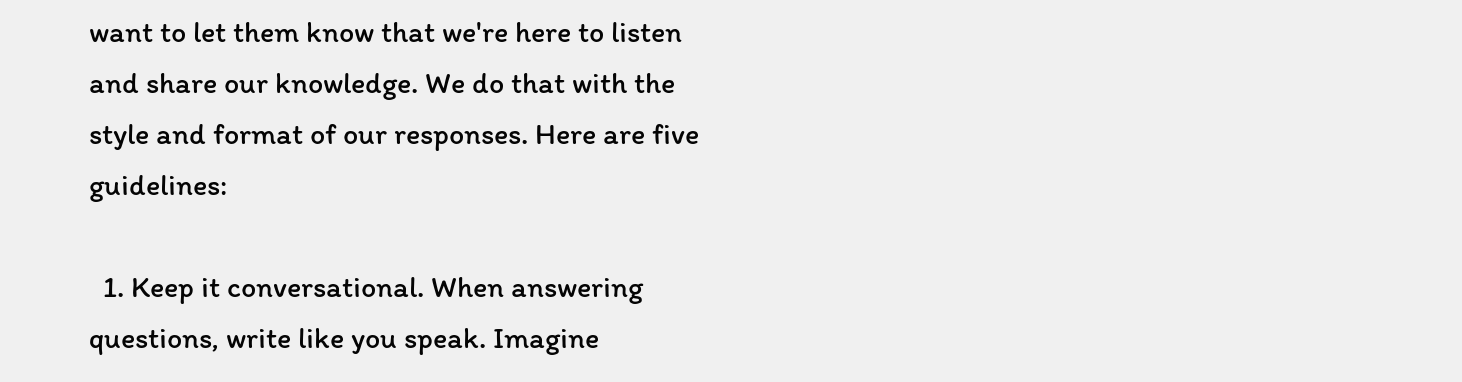want to let them know that we're here to listen and share our knowledge. We do that with the style and format of our responses. Here are five guidelines:

  1. Keep it conversational. When answering questions, write like you speak. Imagine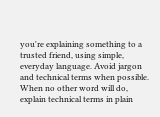you're explaining something to a trusted friend, using simple, everyday language. Avoid jargon and technical terms when possible. When no other word will do, explain technical terms in plain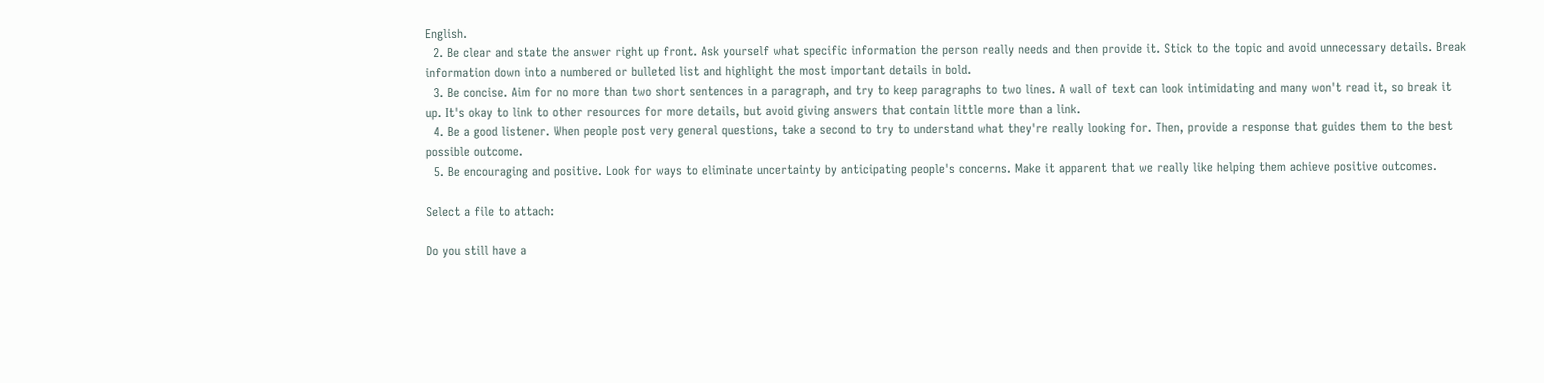English.
  2. Be clear and state the answer right up front. Ask yourself what specific information the person really needs and then provide it. Stick to the topic and avoid unnecessary details. Break information down into a numbered or bulleted list and highlight the most important details in bold.
  3. Be concise. Aim for no more than two short sentences in a paragraph, and try to keep paragraphs to two lines. A wall of text can look intimidating and many won't read it, so break it up. It's okay to link to other resources for more details, but avoid giving answers that contain little more than a link.
  4. Be a good listener. When people post very general questions, take a second to try to understand what they're really looking for. Then, provide a response that guides them to the best possible outcome.
  5. Be encouraging and positive. Look for ways to eliminate uncertainty by anticipating people's concerns. Make it apparent that we really like helping them achieve positive outcomes.

Select a file to attach:

Do you still have a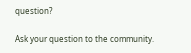question?

Ask your question to the community.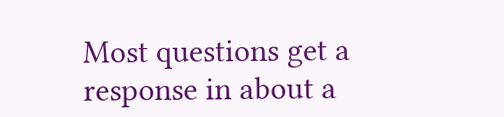Most questions get a response in about a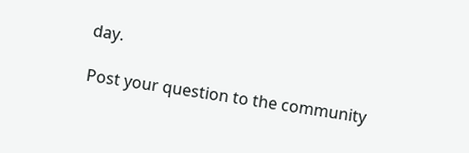day.

Post your question to the community